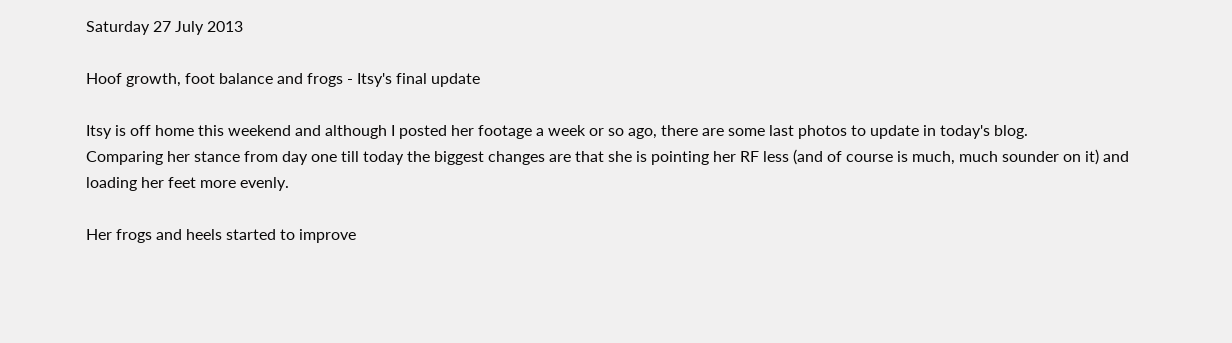Saturday 27 July 2013

Hoof growth, foot balance and frogs - Itsy's final update

Itsy is off home this weekend and although I posted her footage a week or so ago, there are some last photos to update in today's blog.
Comparing her stance from day one till today the biggest changes are that she is pointing her RF less (and of course is much, much sounder on it) and loading her feet more evenly.

Her frogs and heels started to improve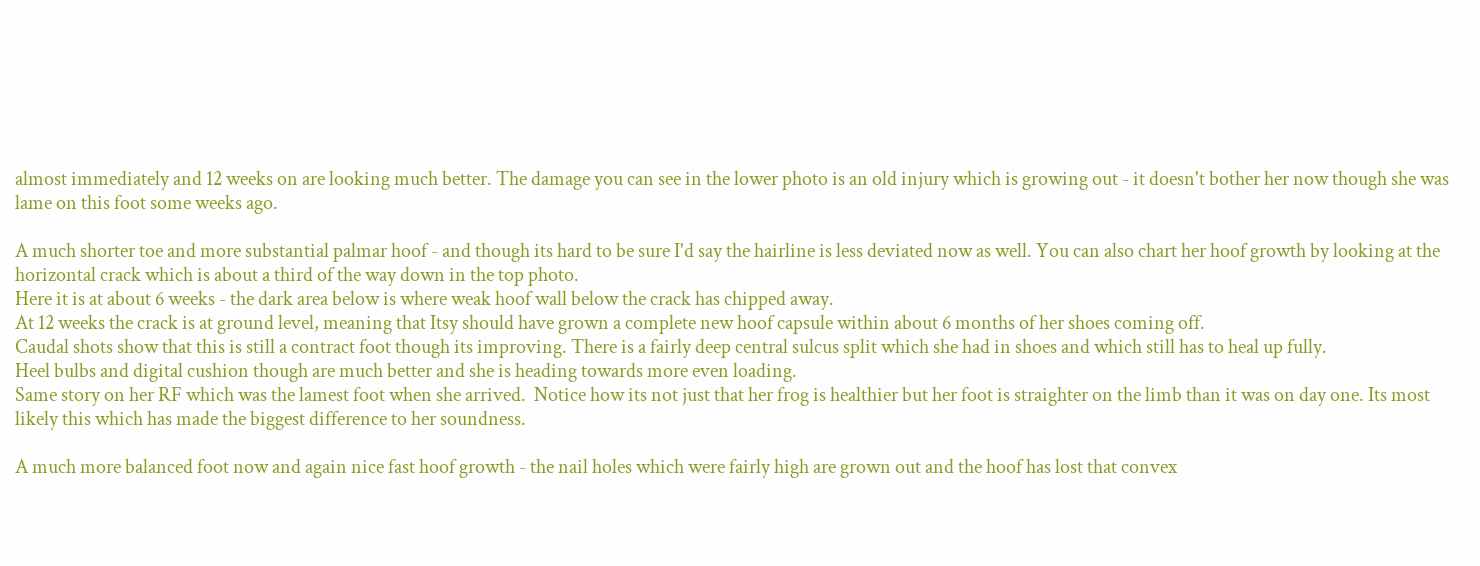almost immediately and 12 weeks on are looking much better. The damage you can see in the lower photo is an old injury which is growing out - it doesn't bother her now though she was lame on this foot some weeks ago.

A much shorter toe and more substantial palmar hoof - and though its hard to be sure I'd say the hairline is less deviated now as well. You can also chart her hoof growth by looking at the horizontal crack which is about a third of the way down in the top photo.
Here it is at about 6 weeks - the dark area below is where weak hoof wall below the crack has chipped away.
At 12 weeks the crack is at ground level, meaning that Itsy should have grown a complete new hoof capsule within about 6 months of her shoes coming off.
Caudal shots show that this is still a contract foot though its improving. There is a fairly deep central sulcus split which she had in shoes and which still has to heal up fully.
Heel bulbs and digital cushion though are much better and she is heading towards more even loading.
Same story on her RF which was the lamest foot when she arrived.  Notice how its not just that her frog is healthier but her foot is straighter on the limb than it was on day one. Its most likely this which has made the biggest difference to her soundness.

A much more balanced foot now and again nice fast hoof growth - the nail holes which were fairly high are grown out and the hoof has lost that convex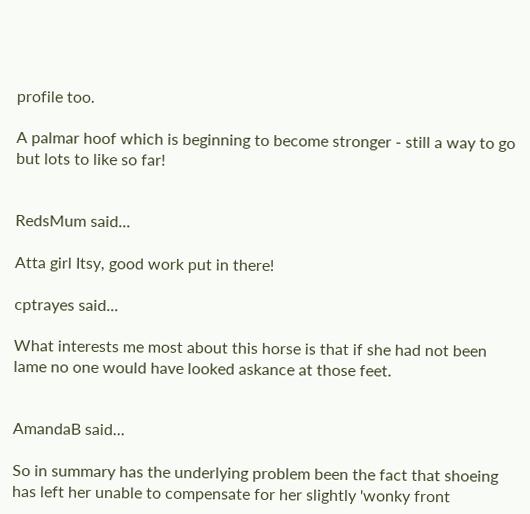profile too.

A palmar hoof which is beginning to become stronger - still a way to go but lots to like so far!


RedsMum said...

Atta girl Itsy, good work put in there!

cptrayes said...

What interests me most about this horse is that if she had not been lame no one would have looked askance at those feet.


AmandaB said...

So in summary has the underlying problem been the fact that shoeing has left her unable to compensate for her slightly 'wonky front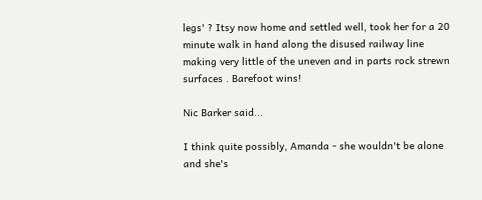legs' ? Itsy now home and settled well, took her for a 20 minute walk in hand along the disused railway line making very little of the uneven and in parts rock strewn surfaces . Barefoot wins!

Nic Barker said...

I think quite possibly, Amanda - she wouldn't be alone and she's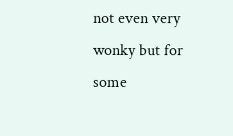not even very wonky but for some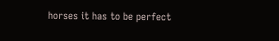horses it has to be perfect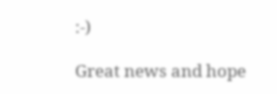:-)

Great news and hope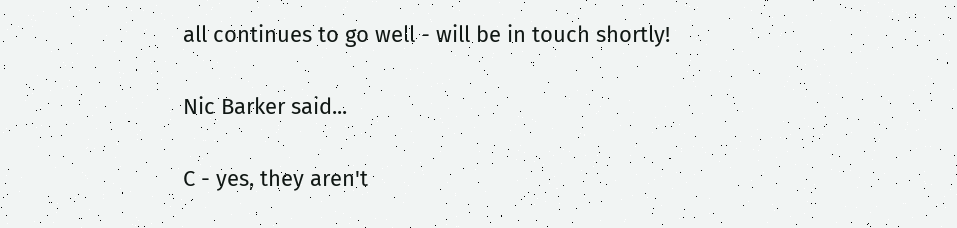all continues to go well - will be in touch shortly!

Nic Barker said...

C - yes, they aren't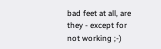bad feet at all, are they - except for not working ;-)